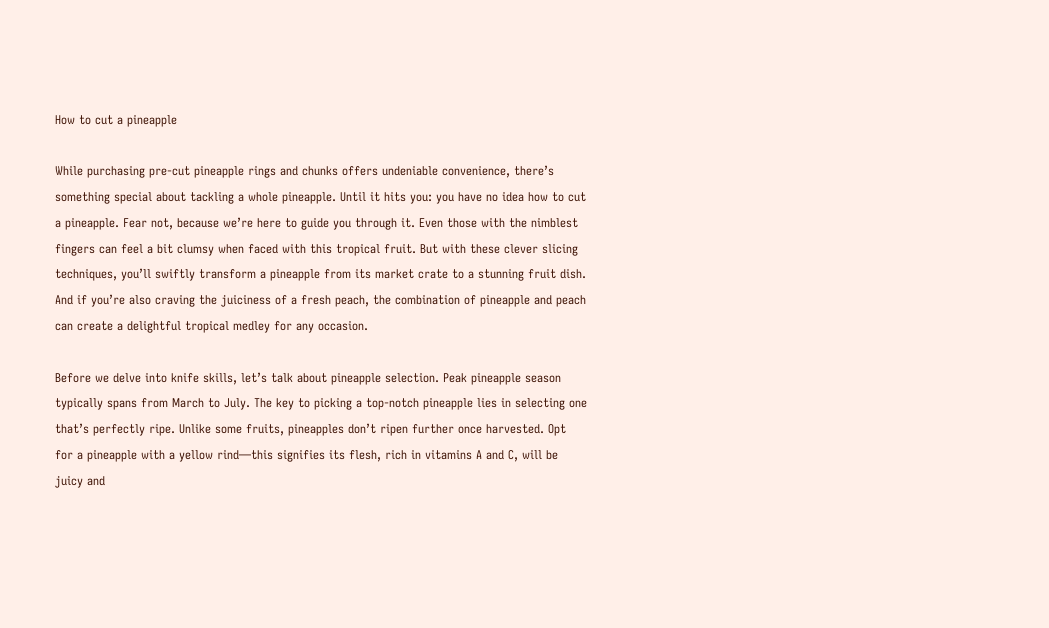How to cut a pineapple

While purchasing pre-cut pineapple rings and chunks offers undeniable convenience, there’s something special about tackling a whole pineapple. Until it hits you: you have no idea how to cut a pineapple. Fear not, because we’re here to guide you through it. Even those with the nimblest fingers can feel a bit clumsy when faced with this tropical fruit. But with these clever slicing techniques, you’ll swiftly transform a pineapple from its market crate to a stunning fruit dish. And if you’re also craving the juiciness of a fresh peach, the combination of pineapple and peach can create a delightful tropical medley for any occasion.

Before we delve into knife skills, let’s talk about pineapple selection. Peak pineapple season typically spans from March to July. The key to picking a top-notch pineapple lies in selecting one that’s perfectly ripe. Unlike some fruits, pineapples don’t ripen further once harvested. Opt for a pineapple with a yellow rind—this signifies its flesh, rich in vitamins A and C, will be juicy and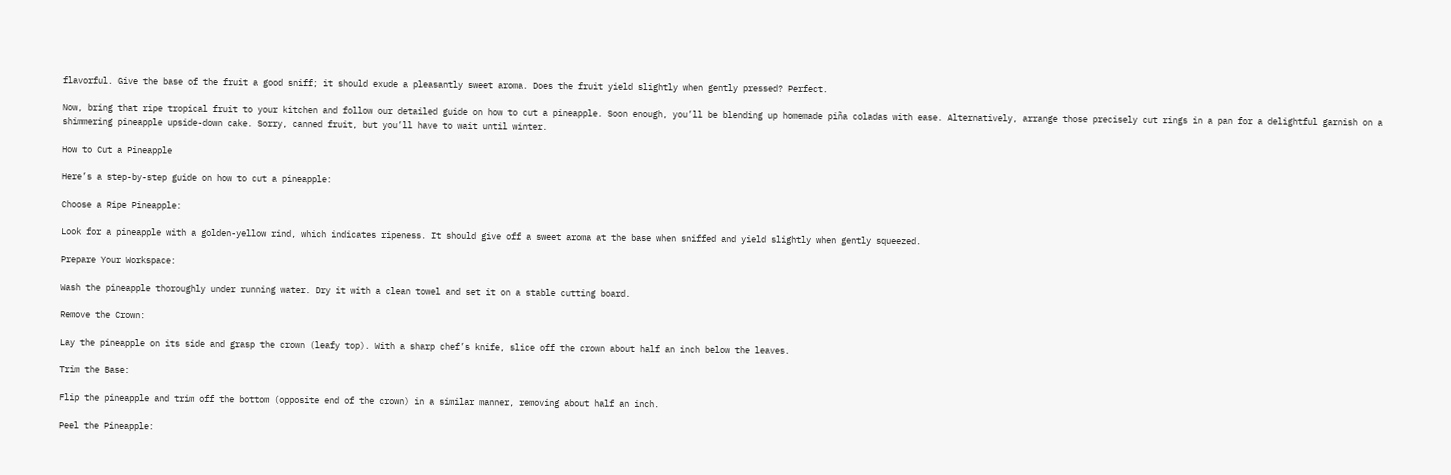flavorful. Give the base of the fruit a good sniff; it should exude a pleasantly sweet aroma. Does the fruit yield slightly when gently pressed? Perfect.

Now, bring that ripe tropical fruit to your kitchen and follow our detailed guide on how to cut a pineapple. Soon enough, you’ll be blending up homemade piña coladas with ease. Alternatively, arrange those precisely cut rings in a pan for a delightful garnish on a shimmering pineapple upside-down cake. Sorry, canned fruit, but you’ll have to wait until winter.

How to Cut a Pineapple

Here’s a step-by-step guide on how to cut a pineapple:

Choose a Ripe Pineapple:

Look for a pineapple with a golden-yellow rind, which indicates ripeness. It should give off a sweet aroma at the base when sniffed and yield slightly when gently squeezed.

Prepare Your Workspace:

Wash the pineapple thoroughly under running water. Dry it with a clean towel and set it on a stable cutting board.

Remove the Crown:

Lay the pineapple on its side and grasp the crown (leafy top). With a sharp chef’s knife, slice off the crown about half an inch below the leaves.

Trim the Base:

Flip the pineapple and trim off the bottom (opposite end of the crown) in a similar manner, removing about half an inch.

Peel the Pineapple: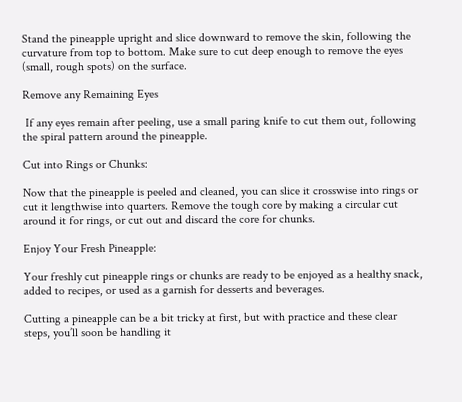Stand the pineapple upright and slice downward to remove the skin, following the curvature from top to bottom. Make sure to cut deep enough to remove the eyes (small, rough spots) on the surface.

Remove any Remaining Eyes

 If any eyes remain after peeling, use a small paring knife to cut them out, following the spiral pattern around the pineapple.

Cut into Rings or Chunks:

Now that the pineapple is peeled and cleaned, you can slice it crosswise into rings or cut it lengthwise into quarters. Remove the tough core by making a circular cut around it for rings, or cut out and discard the core for chunks.

Enjoy Your Fresh Pineapple:

Your freshly cut pineapple rings or chunks are ready to be enjoyed as a healthy snack, added to recipes, or used as a garnish for desserts and beverages.

Cutting a pineapple can be a bit tricky at first, but with practice and these clear steps, you’ll soon be handling it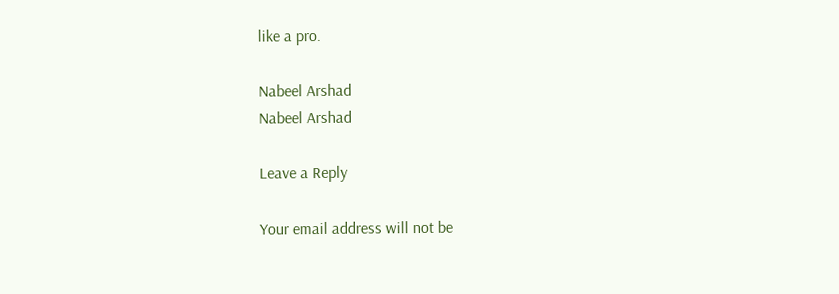like a pro.

Nabeel Arshad
Nabeel Arshad

Leave a Reply

Your email address will not be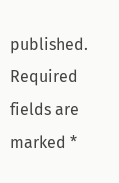published. Required fields are marked *